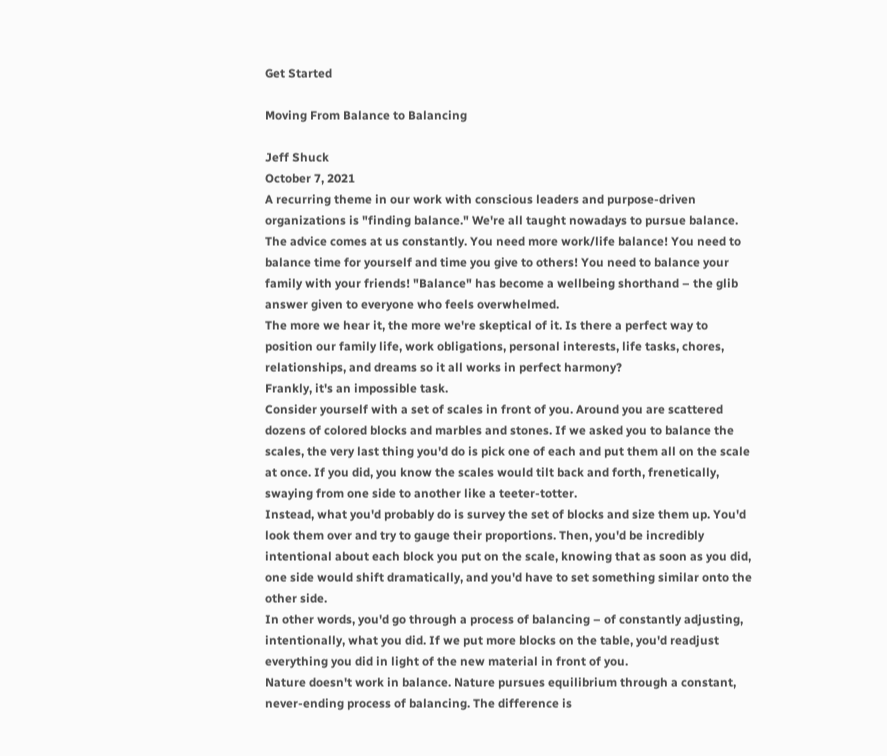Get Started

Moving From Balance to Balancing

Jeff Shuck
October 7, 2021
A recurring theme in our work with conscious leaders and purpose-driven organizations is "finding balance." We're all taught nowadays to pursue balance. The advice comes at us constantly. You need more work/life balance! You need to balance time for yourself and time you give to others! You need to balance your family with your friends! "Balance" has become a wellbeing shorthand – the glib answer given to everyone who feels overwhelmed.
The more we hear it, the more we're skeptical of it. Is there a perfect way to position our family life, work obligations, personal interests, life tasks, chores, relationships, and dreams so it all works in perfect harmony?
Frankly, it's an impossible task.
Consider yourself with a set of scales in front of you. Around you are scattered dozens of colored blocks and marbles and stones. If we asked you to balance the scales, the very last thing you'd do is pick one of each and put them all on the scale at once. If you did, you know the scales would tilt back and forth, frenetically, swaying from one side to another like a teeter-totter.
Instead, what you'd probably do is survey the set of blocks and size them up. You'd look them over and try to gauge their proportions. Then, you'd be incredibly intentional about each block you put on the scale, knowing that as soon as you did, one side would shift dramatically, and you'd have to set something similar onto the other side.
In other words, you'd go through a process of balancing – of constantly adjusting, intentionally, what you did. If we put more blocks on the table, you'd readjust everything you did in light of the new material in front of you.
Nature doesn't work in balance. Nature pursues equilibrium through a constant, never-ending process of balancing. The difference is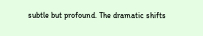subtle but profound. The dramatic shifts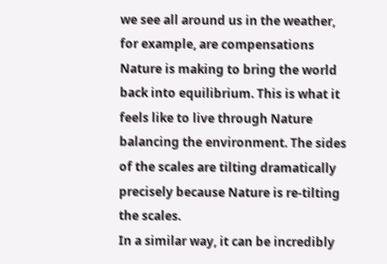we see all around us in the weather, for example, are compensations Nature is making to bring the world back into equilibrium. This is what it feels like to live through Nature balancing the environment. The sides of the scales are tilting dramatically precisely because Nature is re-tilting the scales.
In a similar way, it can be incredibly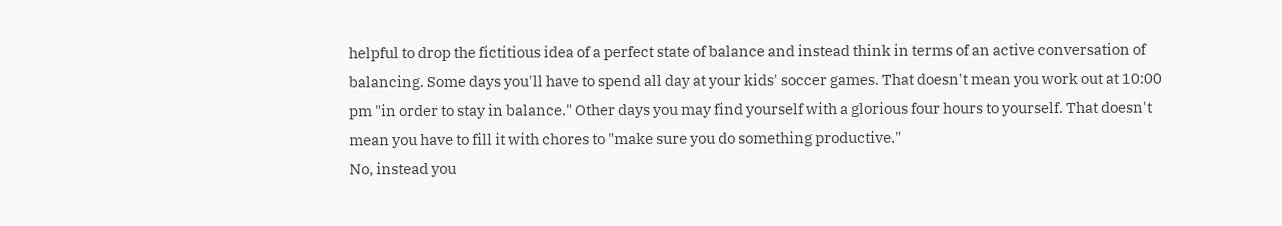helpful to drop the fictitious idea of a perfect state of balance and instead think in terms of an active conversation of balancing. Some days you'll have to spend all day at your kids' soccer games. That doesn't mean you work out at 10:00 pm "in order to stay in balance." Other days you may find yourself with a glorious four hours to yourself. That doesn't mean you have to fill it with chores to "make sure you do something productive."
No, instead you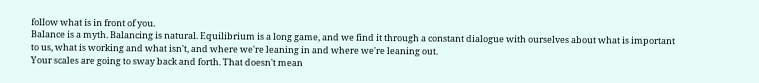follow what is in front of you.
Balance is a myth. Balancing is natural. Equilibrium is a long game, and we find it through a constant dialogue with ourselves about what is important to us, what is working and what isn't, and where we're leaning in and where we're leaning out.
Your scales are going to sway back and forth. That doesn't mean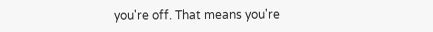you're off. That means you're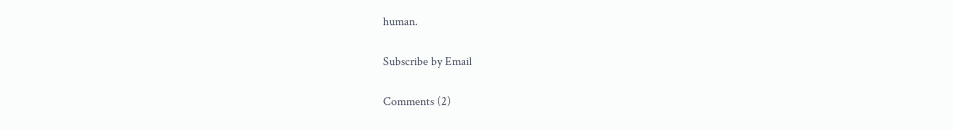human.

Subscribe by Email

Comments (2)